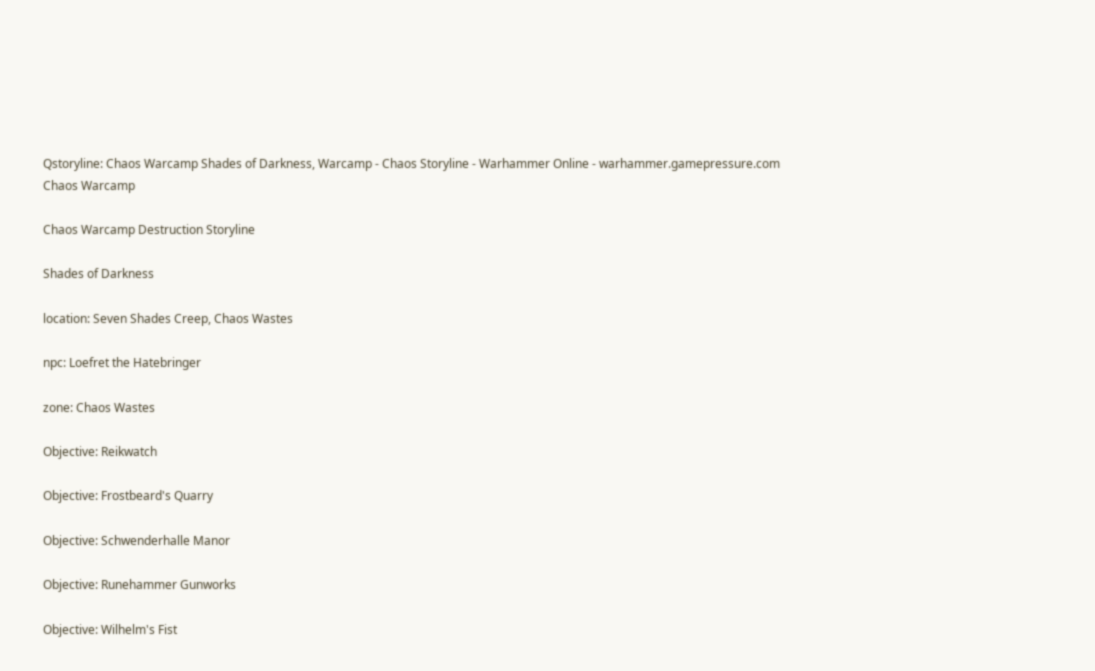Qstoryline: Chaos Warcamp Shades of Darkness, Warcamp - Chaos Storyline - Warhammer Online - warhammer.gamepressure.com
Chaos Warcamp

Chaos Warcamp Destruction Storyline

Shades of Darkness

location: Seven Shades Creep, Chaos Wastes

npc: Loefret the Hatebringer

zone: Chaos Wastes

Objective: Reikwatch

Objective: Frostbeard's Quarry

Objective: Schwenderhalle Manor

Objective: Runehammer Gunworks

Objective: Wilhelm's Fist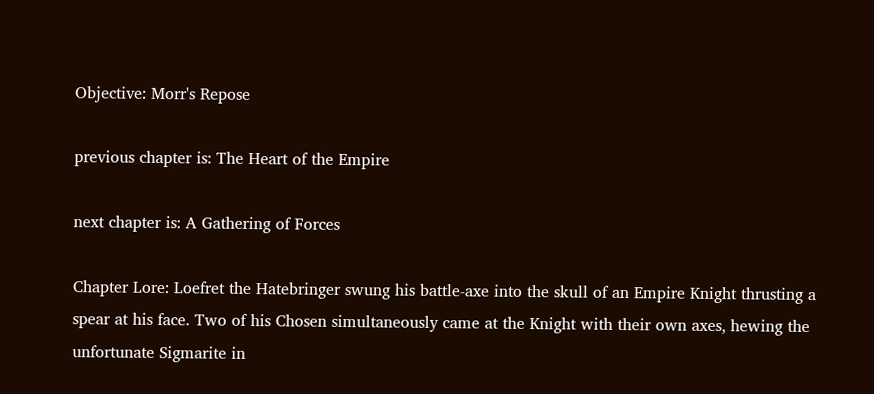Objective: Morr's Repose

previous chapter is: The Heart of the Empire

next chapter is: A Gathering of Forces

Chapter Lore: Loefret the Hatebringer swung his battle-axe into the skull of an Empire Knight thrusting a spear at his face. Two of his Chosen simultaneously came at the Knight with their own axes, hewing the unfortunate Sigmarite in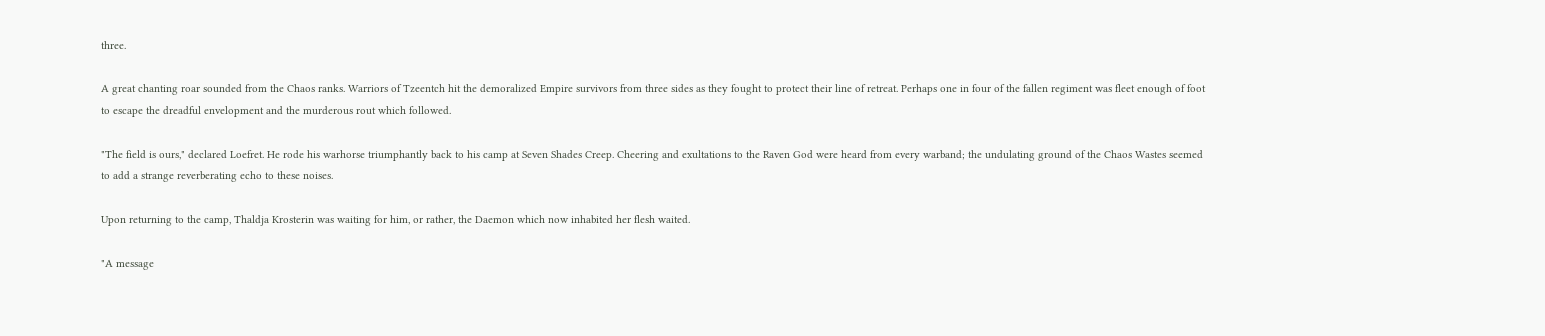three.

A great chanting roar sounded from the Chaos ranks. Warriors of Tzeentch hit the demoralized Empire survivors from three sides as they fought to protect their line of retreat. Perhaps one in four of the fallen regiment was fleet enough of foot to escape the dreadful envelopment and the murderous rout which followed.

"The field is ours," declared Loefret. He rode his warhorse triumphantly back to his camp at Seven Shades Creep. Cheering and exultations to the Raven God were heard from every warband; the undulating ground of the Chaos Wastes seemed to add a strange reverberating echo to these noises.

Upon returning to the camp, Thaldja Krosterin was waiting for him, or rather, the Daemon which now inhabited her flesh waited.

"A message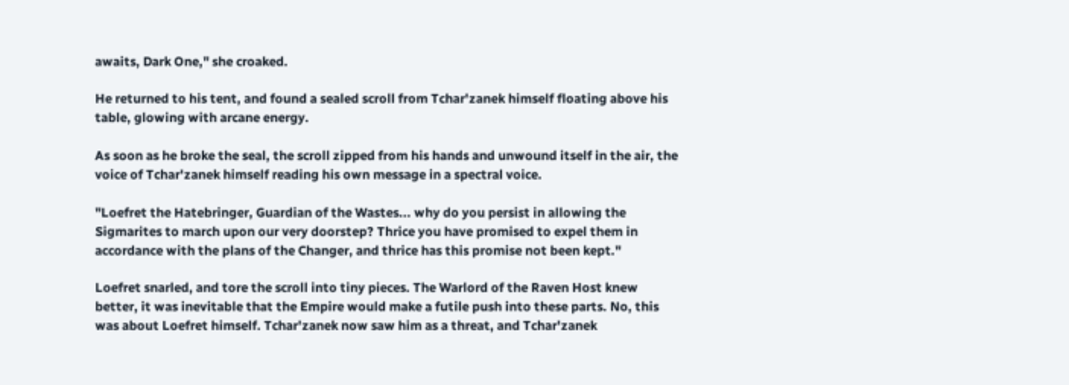awaits, Dark One," she croaked.

He returned to his tent, and found a sealed scroll from Tchar'zanek himself floating above his table, glowing with arcane energy.

As soon as he broke the seal, the scroll zipped from his hands and unwound itself in the air, the voice of Tchar'zanek himself reading his own message in a spectral voice.

"Loefret the Hatebringer, Guardian of the Wastes... why do you persist in allowing the Sigmarites to march upon our very doorstep? Thrice you have promised to expel them in accordance with the plans of the Changer, and thrice has this promise not been kept."

Loefret snarled, and tore the scroll into tiny pieces. The Warlord of the Raven Host knew better, it was inevitable that the Empire would make a futile push into these parts. No, this was about Loefret himself. Tchar'zanek now saw him as a threat, and Tchar'zanek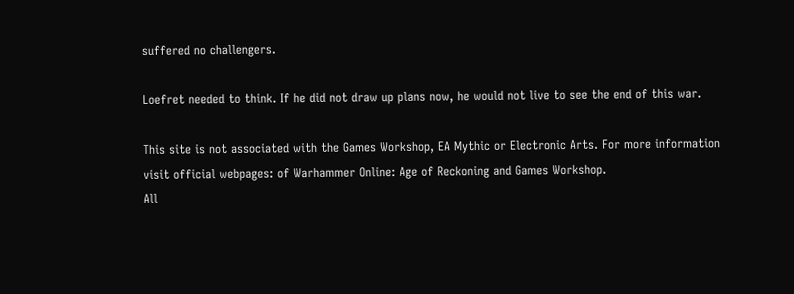suffered no challengers.

Loefret needed to think. If he did not draw up plans now, he would not live to see the end of this war.

This site is not associated with the Games Workshop, EA Mythic or Electronic Arts. For more information visit official webpages: of Warhammer Online: Age of Reckoning and Games Workshop.
All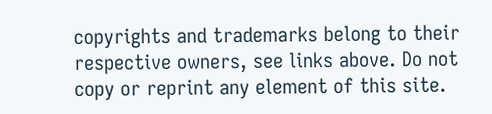copyrights and trademarks belong to their respective owners, see links above. Do not copy or reprint any element of this site.